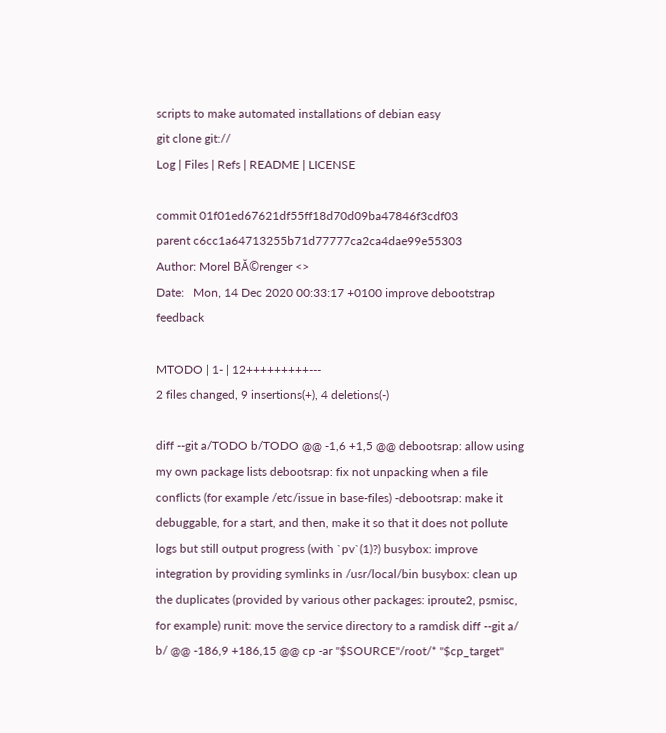scripts to make automated installations of debian easy
git clone git://
Log | Files | Refs | README | LICENSE

commit 01f01ed67621df55ff18d70d09ba47846f3cdf03
parent c6cc1a64713255b71d77777ca2ca4dae99e55303
Author: Morel BĂ©renger <>
Date:   Mon, 14 Dec 2020 00:33:17 +0100 improve debootstrap feedback

MTODO | 1- | 12+++++++++---
2 files changed, 9 insertions(+), 4 deletions(-)

diff --git a/TODO b/TODO @@ -1,6 +1,5 @@ debootsrap: allow using my own package lists debootsrap: fix not unpacking when a file conflicts (for example /etc/issue in base-files) -debootsrap: make it debuggable, for a start, and then, make it so that it does not pollute logs but still output progress (with `pv`(1)?) busybox: improve integration by providing symlinks in /usr/local/bin busybox: clean up the duplicates (provided by various other packages: iproute2, psmisc, for example) runit: move the service directory to a ramdisk diff --git a/ b/ @@ -186,9 +186,15 @@ cp -ar "$SOURCE"/root/* "$cp_target"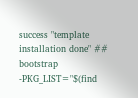success "template installation done" ## bootstrap -PKG_LIST="$(find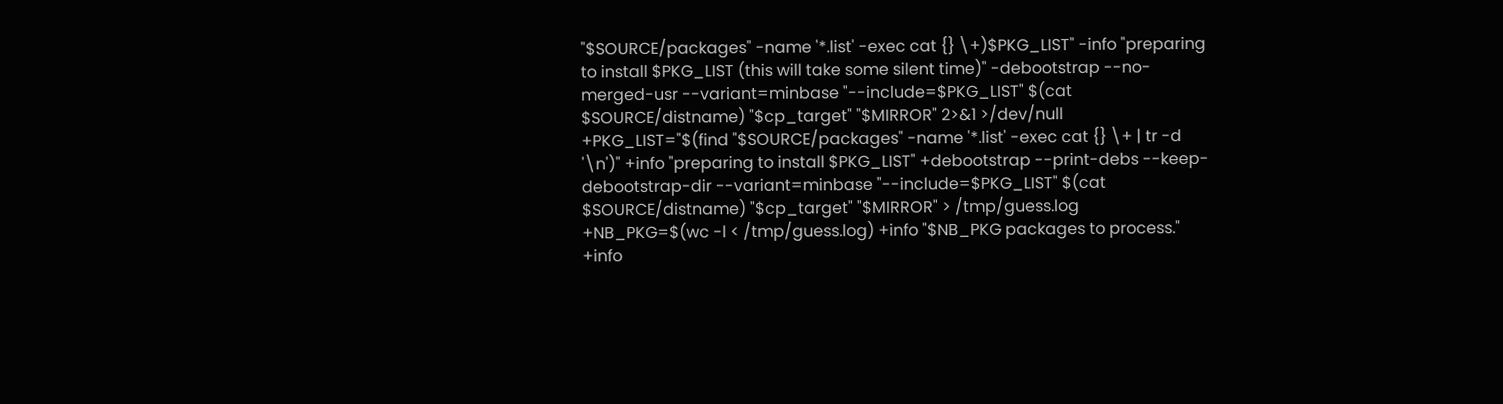"$SOURCE/packages" -name '*.list' -exec cat {} \+)$PKG_LIST" -info "preparing to install $PKG_LIST (this will take some silent time)" -debootstrap --no-merged-usr --variant=minbase "--include=$PKG_LIST" $(cat $SOURCE/distname) "$cp_target" "$MIRROR" 2>&1 >/dev/null +PKG_LIST="$(find "$SOURCE/packages" -name '*.list' -exec cat {} \+ | tr -d '\n')" +info "preparing to install $PKG_LIST" +debootstrap --print-debs --keep-debootstrap-dir --variant=minbase "--include=$PKG_LIST" $(cat $SOURCE/distname) "$cp_target" "$MIRROR" > /tmp/guess.log +NB_PKG=$(wc -l < /tmp/guess.log) +info "$NB_PKG packages to process." +info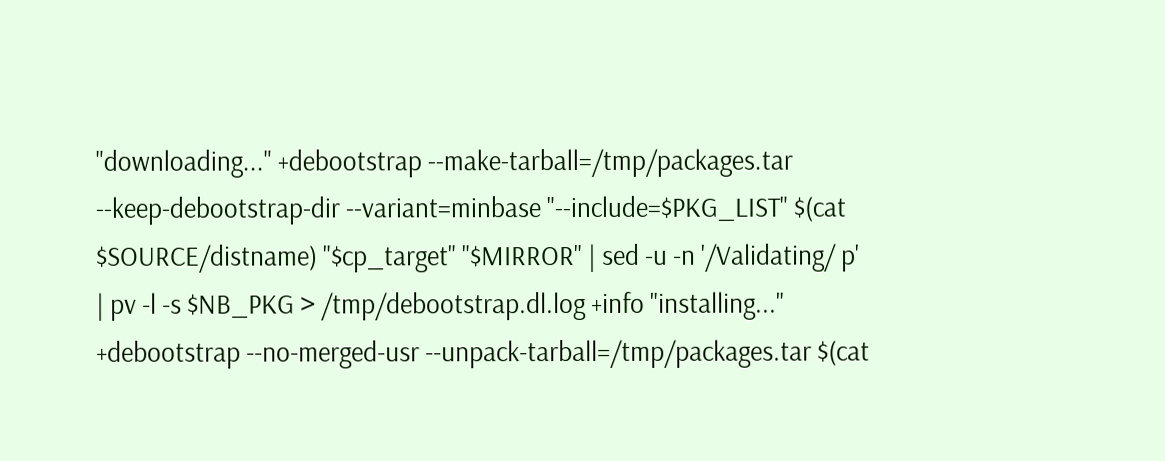"downloading..." +debootstrap --make-tarball=/tmp/packages.tar --keep-debootstrap-dir --variant=minbase "--include=$PKG_LIST" $(cat $SOURCE/distname) "$cp_target" "$MIRROR" | sed -u -n '/Validating/ p' | pv -l -s $NB_PKG > /tmp/debootstrap.dl.log +info "installing..." +debootstrap --no-merged-usr --unpack-tarball=/tmp/packages.tar $(cat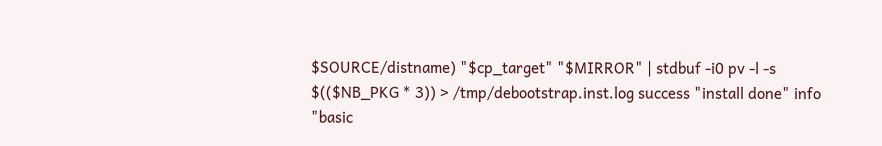$SOURCE/distname) "$cp_target" "$MIRROR" | stdbuf -i0 pv -l -s $(($NB_PKG * 3)) > /tmp/debootstrap.inst.log success "install done" info "basic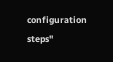configuration steps"